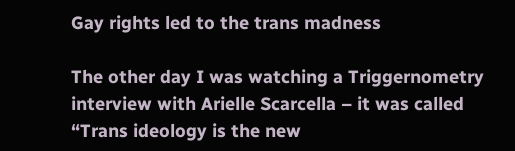Gay rights led to the trans madness

The other day I was watching a Triggernometry interview with Arielle Scarcella – it was called “Trans ideology is the new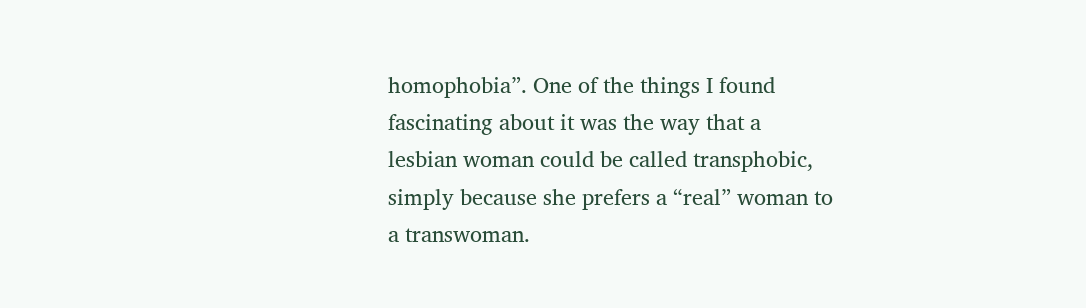homophobia”. One of the things I found fascinating about it was the way that a lesbian woman could be called transphobic, simply because she prefers a “real” woman to a transwoman.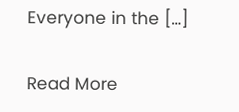Everyone in the […]

Read More